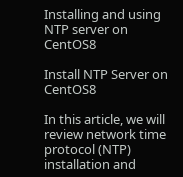Installing and using NTP server on CentOS8

Install NTP Server on CentOS8

In this article, we will review network time protocol (NTP) installation and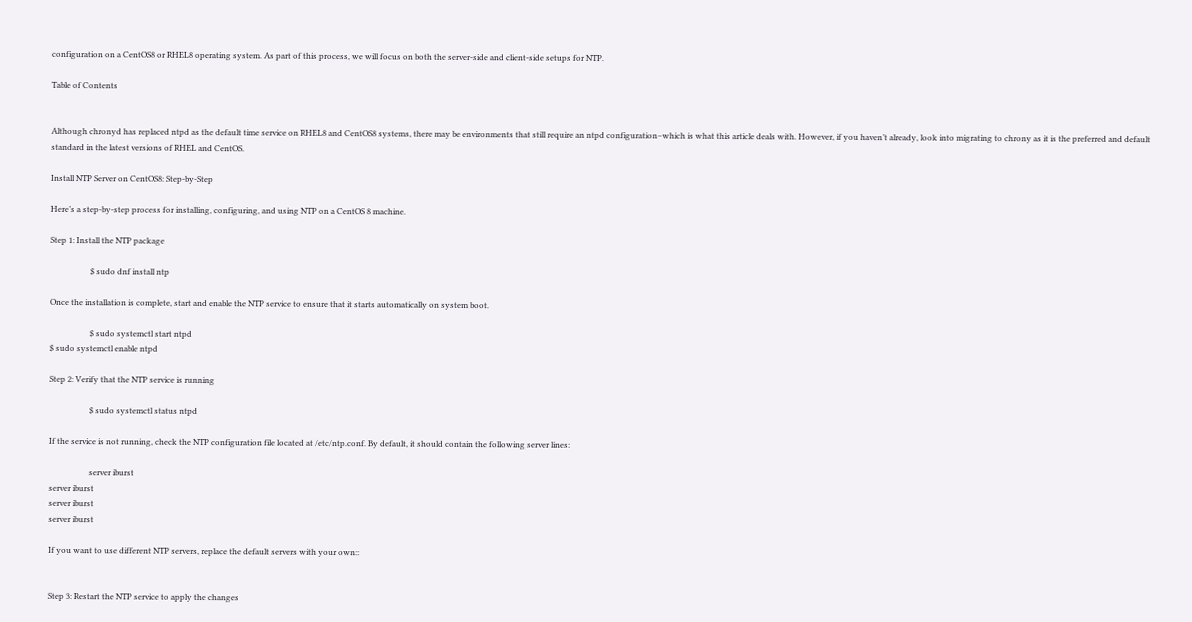configuration on a CentOS8 or RHEL8 operating system. As part of this process, we will focus on both the server-side and client-side setups for NTP.

Table of Contents


Although chronyd has replaced ntpd as the default time service on RHEL8 and CentOS8 systems, there may be environments that still require an ntpd configuration–which is what this article deals with. However, if you haven’t already, look into migrating to chrony as it is the preferred and default standard in the latest versions of RHEL and CentOS.

Install NTP Server on CentOS8: Step-by-Step

Here’s a step-by-step process for installing, configuring, and using NTP on a CentOS 8 machine.

Step 1: Install the NTP package

                    $ sudo dnf install ntp

Once the installation is complete, start and enable the NTP service to ensure that it starts automatically on system boot.

                    $ sudo systemctl start ntpd
$ sudo systemctl enable ntpd

Step 2: Verify that the NTP service is running

                    $ sudo systemctl status ntpd

If the service is not running, check the NTP configuration file located at /etc/ntp.conf. By default, it should contain the following server lines:

                    server iburst
server iburst
server iburst
server iburst

If you want to use different NTP servers, replace the default servers with your own::


Step 3: Restart the NTP service to apply the changes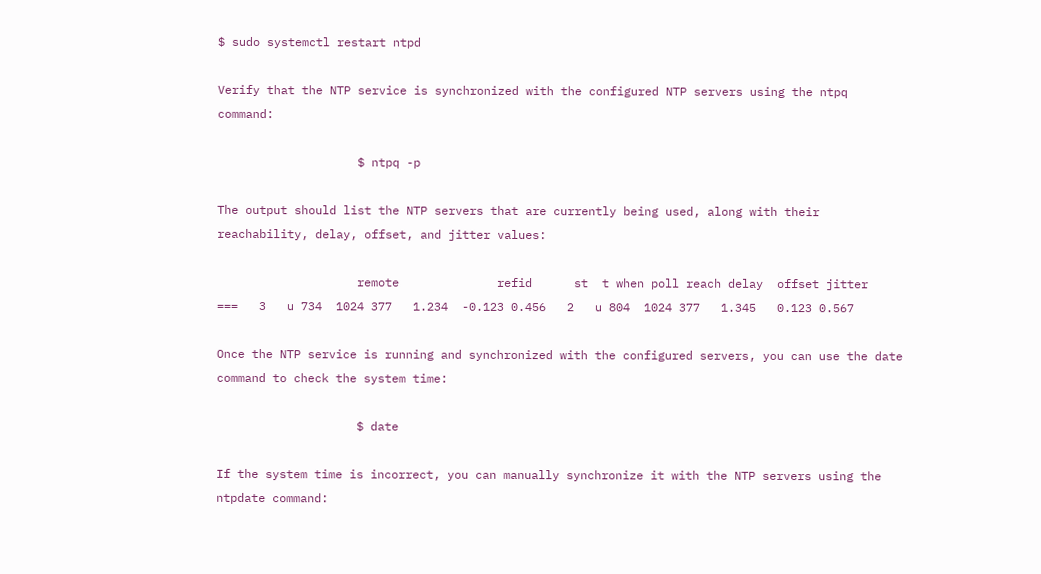$ sudo systemctl restart ntpd

Verify that the NTP service is synchronized with the configured NTP servers using the ntpq command:

                    $ ntpq -p

The output should list the NTP servers that are currently being used, along with their reachability, delay, offset, and jitter values:

                    remote              refid      st  t when poll reach delay  offset jitter
===   3   u 734  1024 377   1.234  -0.123 0.456   2   u 804  1024 377   1.345   0.123 0.567

Once the NTP service is running and synchronized with the configured servers, you can use the date command to check the system time:

                    $ date

If the system time is incorrect, you can manually synchronize it with the NTP servers using the ntpdate command: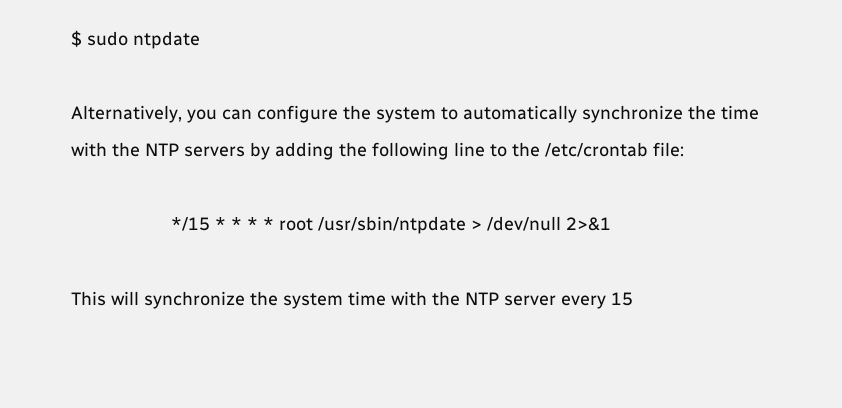$ sudo ntpdate

Alternatively, you can configure the system to automatically synchronize the time with the NTP servers by adding the following line to the /etc/crontab file:

                    */15 * * * * root /usr/sbin/ntpdate > /dev/null 2>&1

This will synchronize the system time with the NTP server every 15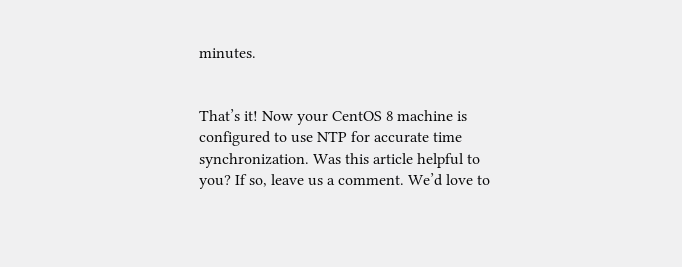minutes.


That’s it! Now your CentOS 8 machine is configured to use NTP for accurate time synchronization. Was this article helpful to you? If so, leave us a comment. We’d love to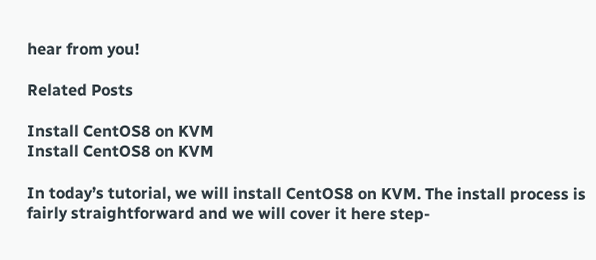hear from you!

Related Posts

Install CentOS8 on KVM
Install CentOS8 on KVM

In today’s tutorial, we will install CentOS8 on KVM. The install process is fairly straightforward and we will cover it here step-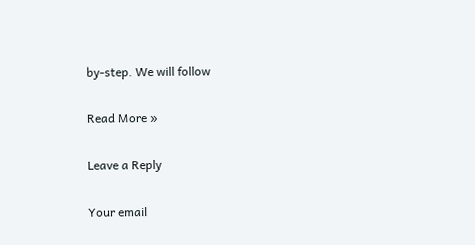by-step. We will follow

Read More »

Leave a Reply

Your email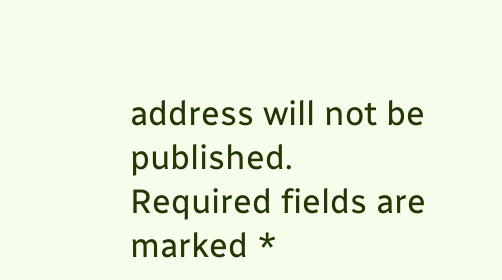address will not be published. Required fields are marked *